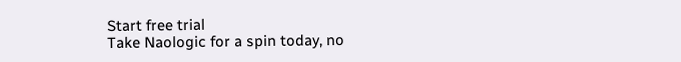Start free trial
Take Naologic for a spin today, no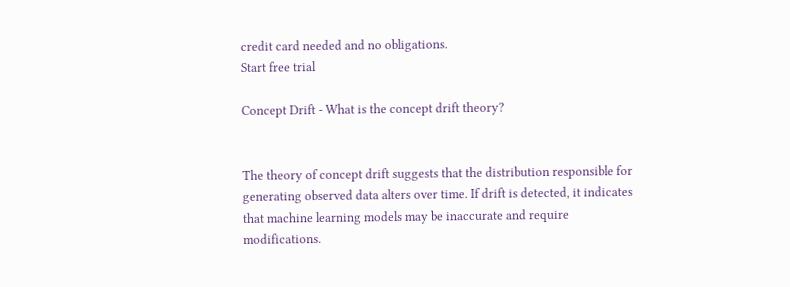credit card needed and no obligations.
Start free trial

Concept Drift - What is the concept drift theory?


The theory of concept drift suggests that the distribution responsible for generating observed data alters over time. If drift is detected, it indicates that machine learning models may be inaccurate and require modifications.